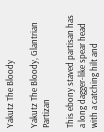Yakutz The Bloody

Yakutz The Bloody, Glantrian Partizan

This ebony staved partisan has a long dagger-like spear head with a catching hilt and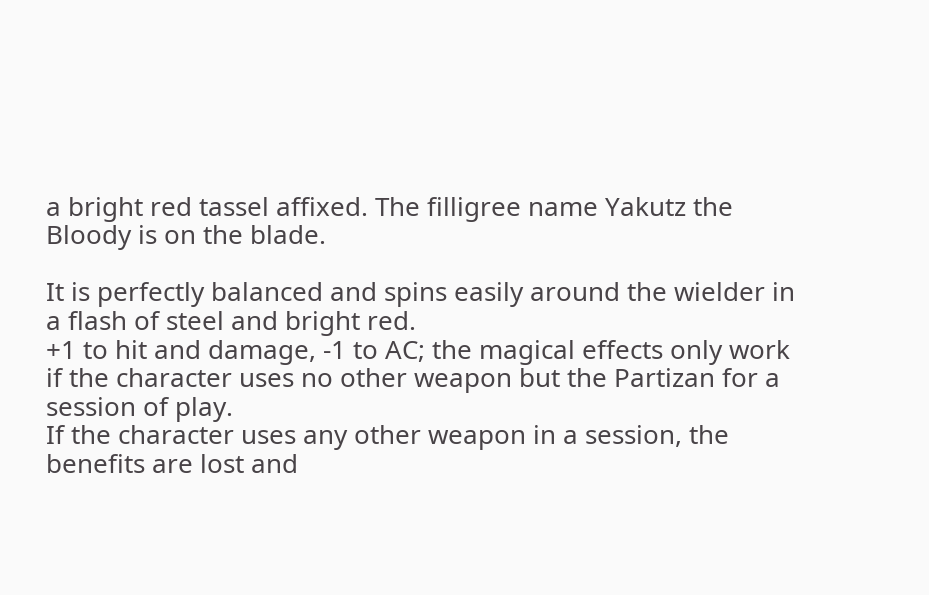a bright red tassel affixed. The filligree name Yakutz the Bloody is on the blade.

It is perfectly balanced and spins easily around the wielder in a flash of steel and bright red.
+1 to hit and damage, -1 to AC; the magical effects only work if the character uses no other weapon but the Partizan for a session of play.
If the character uses any other weapon in a session, the benefits are lost and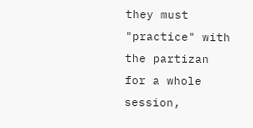they must "practice" with the partizan for a whole session,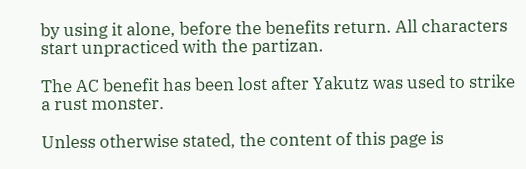by using it alone, before the benefits return. All characters start unpracticed with the partizan.

The AC benefit has been lost after Yakutz was used to strike a rust monster.

Unless otherwise stated, the content of this page is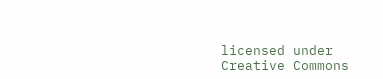licensed under Creative Commons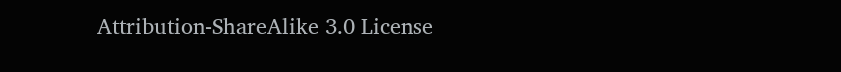Attribution-ShareAlike 3.0 License